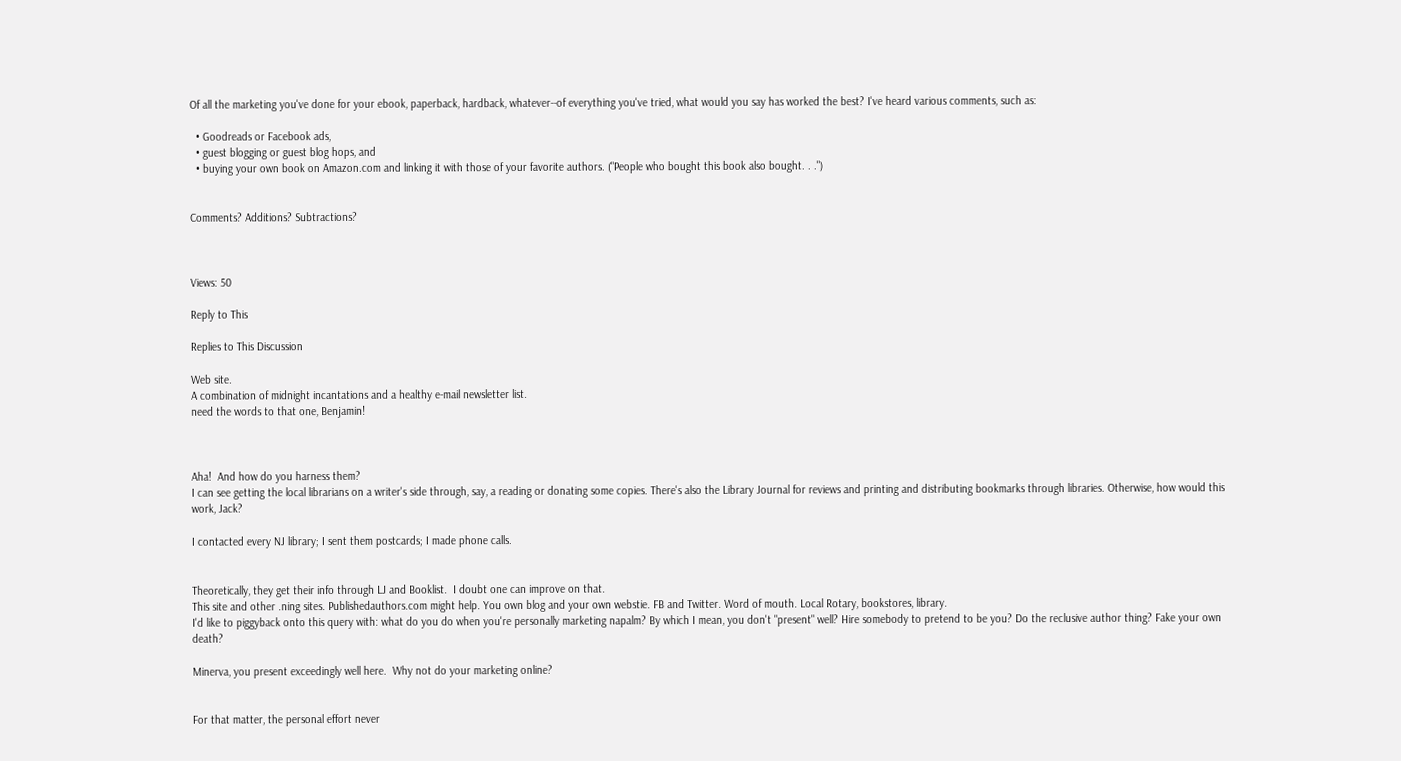Of all the marketing you've done for your ebook, paperback, hardback, whatever--of everything you've tried, what would you say has worked the best? I've heard various comments, such as:

  • Goodreads or Facebook ads,
  • guest blogging or guest blog hops, and
  • buying your own book on Amazon.com and linking it with those of your favorite authors. ("People who bought this book also bought. . .")


Comments? Additions? Subtractions?



Views: 50

Reply to This

Replies to This Discussion

Web site.
A combination of midnight incantations and a healthy e-mail newsletter list.
need the words to that one, Benjamin!



Aha!  And how do you harness them?
I can see getting the local librarians on a writer's side through, say, a reading or donating some copies. There's also the Library Journal for reviews and printing and distributing bookmarks through libraries. Otherwise, how would this work, Jack?

I contacted every NJ library; I sent them postcards; I made phone calls.


Theoretically, they get their info through LJ and Booklist.  I doubt one can improve on that.
This site and other .ning sites. Publishedauthors.com might help. You own blog and your own webstie. FB and Twitter. Word of mouth. Local Rotary, bookstores, library.
I'd like to piggyback onto this query with: what do you do when you're personally marketing napalm? By which I mean, you don't "present" well? Hire somebody to pretend to be you? Do the reclusive author thing? Fake your own death?

Minerva, you present exceedingly well here.  Why not do your marketing online?


For that matter, the personal effort never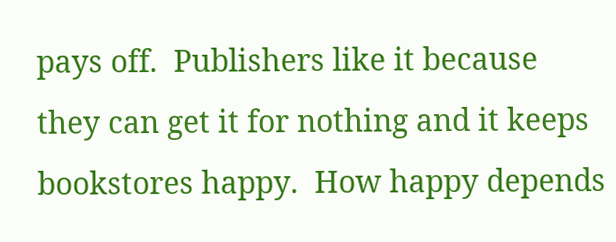pays off.  Publishers like it because they can get it for nothing and it keeps bookstores happy.  How happy depends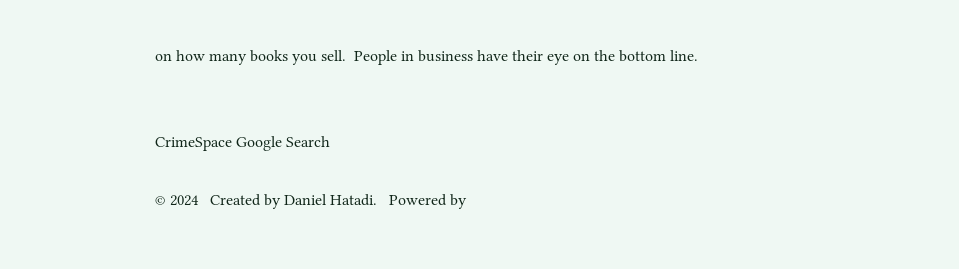on how many books you sell.  People in business have their eye on the bottom line.


CrimeSpace Google Search

© 2024   Created by Daniel Hatadi.   Powered by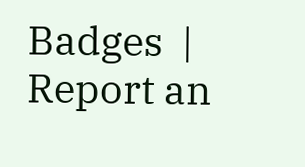Badges  |  Report an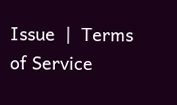Issue  |  Terms of Service